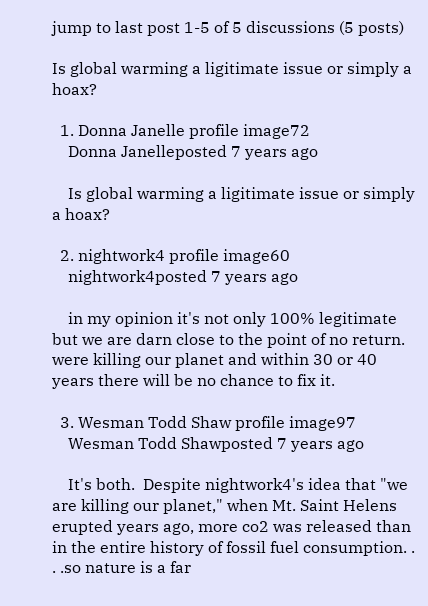jump to last post 1-5 of 5 discussions (5 posts)

Is global warming a ligitimate issue or simply a hoax?

  1. Donna Janelle profile image72
    Donna Janelleposted 7 years ago

    Is global warming a ligitimate issue or simply a hoax?

  2. nightwork4 profile image60
    nightwork4posted 7 years ago

    in my opinion it's not only 100% legitimate but we are darn close to the point of no return. were killing our planet and within 30 or 40 years there will be no chance to fix it.

  3. Wesman Todd Shaw profile image97
    Wesman Todd Shawposted 7 years ago

    It's both.  Despite nightwork4's idea that "we are killing our planet," when Mt. Saint Helens erupted years ago, more co2 was released than in the entire history of fossil fuel consumption. . . .so nature is a far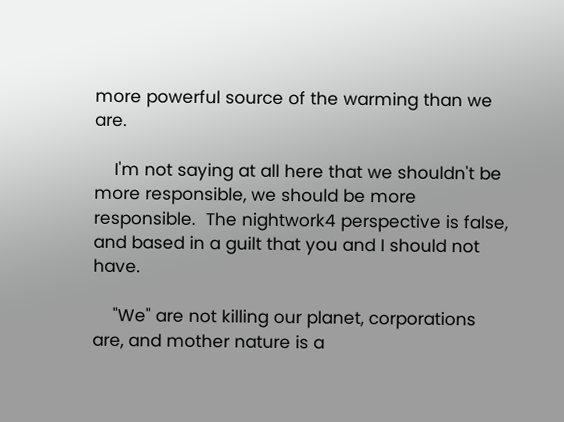more powerful source of the warming than we are.

    I'm not saying at all here that we shouldn't be more responsible, we should be more responsible.  The nightwork4 perspective is false, and based in a guilt that you and I should not have.

    "We" are not killing our planet, corporations are, and mother nature is a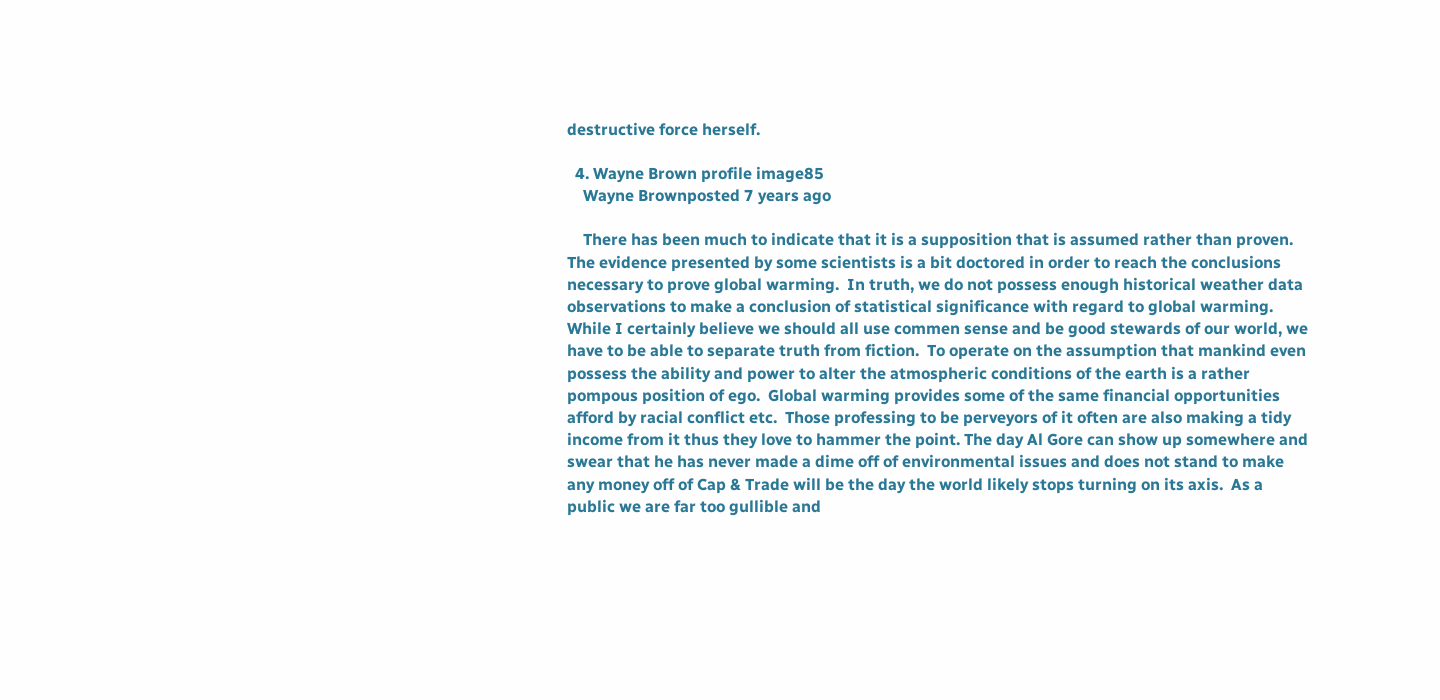destructive force herself.

  4. Wayne Brown profile image85
    Wayne Brownposted 7 years ago

    There has been much to indicate that it is a supposition that is assumed rather than proven.  The evidence presented by some scientists is a bit doctored in order to reach the conclusions necessary to prove global warming.  In truth, we do not possess enough historical weather data observations to make a conclusion of statistical significance with regard to global warming.  While I certainly believe we should all use commen sense and be good stewards of our world, we have to be able to separate truth from fiction.  To operate on the assumption that mankind even possess the ability and power to alter the atmospheric conditions of the earth is a rather pompous position of ego.  Global warming provides some of the same financial opportunities afford by racial conflict etc.  Those professing to be perveyors of it often are also making a tidy income from it thus they love to hammer the point. The day Al Gore can show up somewhere and swear that he has never made a dime off of environmental issues and does not stand to make any money off of Cap & Trade will be the day the world likely stops turning on its axis.  As a public we are far too gullible and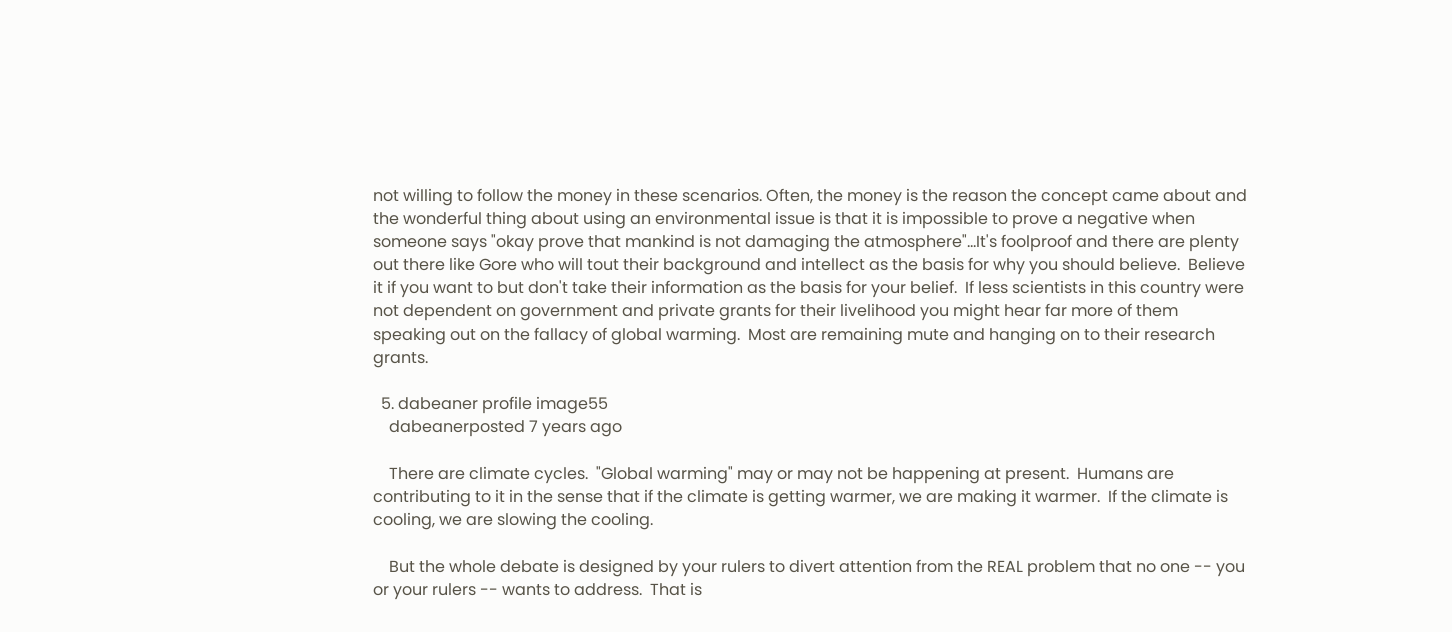not willing to follow the money in these scenarios. Often, the money is the reason the concept came about and the wonderful thing about using an environmental issue is that it is impossible to prove a negative when someone says "okay prove that mankind is not damaging the atmosphere"...It's foolproof and there are plenty out there like Gore who will tout their background and intellect as the basis for why you should believe.  Believe it if you want to but don't take their information as the basis for your belief.  If less scientists in this country were not dependent on government and private grants for their livelihood you might hear far more of them speaking out on the fallacy of global warming.  Most are remaining mute and hanging on to their research grants.

  5. dabeaner profile image55
    dabeanerposted 7 years ago

    There are climate cycles.  "Global warming" may or may not be happening at present.  Humans are contributing to it in the sense that if the climate is getting warmer, we are making it warmer.  If the climate is cooling, we are slowing the cooling.

    But the whole debate is designed by your rulers to divert attention from the REAL problem that no one -- you or your rulers -- wants to address.  That is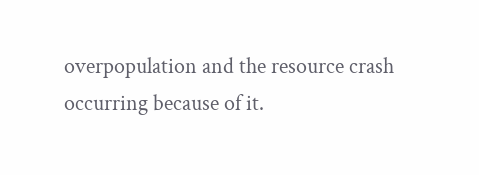overpopulation and the resource crash occurring because of it.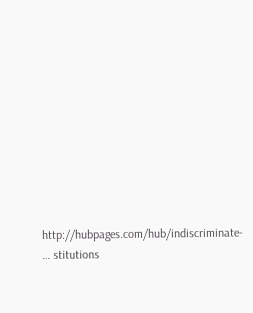http://hubpages.com/hub/indiscriminate- … stitutions